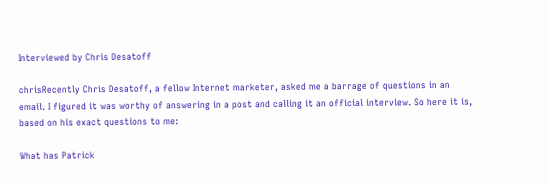Interviewed by Chris Desatoff

chrisRecently Chris Desatoff, a fellow Internet marketer, asked me a barrage of questions in an email. I figured it was worthy of answering in a post and calling it an official interview. So here it is, based on his exact questions to me:

What has Patrick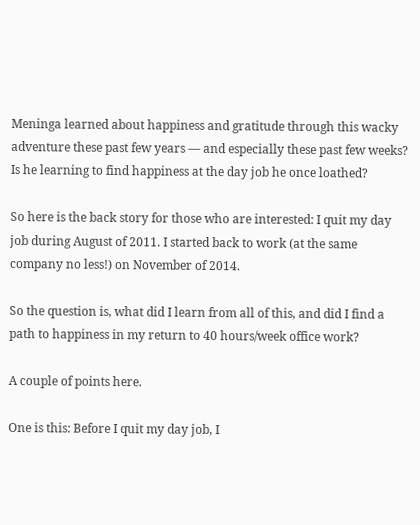Meninga learned about happiness and gratitude through this wacky adventure these past few years — and especially these past few weeks? Is he learning to find happiness at the day job he once loathed?

So here is the back story for those who are interested: I quit my day job during August of 2011. I started back to work (at the same company no less!) on November of 2014.

So the question is, what did I learn from all of this, and did I find a path to happiness in my return to 40 hours/week office work?

A couple of points here.

One is this: Before I quit my day job, I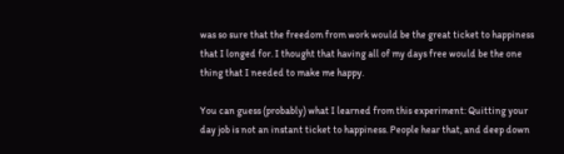was so sure that the freedom from work would be the great ticket to happiness that I longed for. I thought that having all of my days free would be the one thing that I needed to make me happy.

You can guess (probably) what I learned from this experiment: Quitting your day job is not an instant ticket to happiness. People hear that, and deep down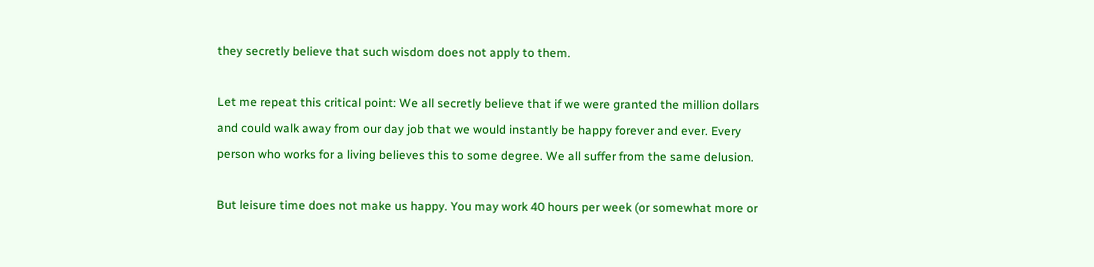they secretly believe that such wisdom does not apply to them.

Let me repeat this critical point: We all secretly believe that if we were granted the million dollars and could walk away from our day job that we would instantly be happy forever and ever. Every person who works for a living believes this to some degree. We all suffer from the same delusion.

But leisure time does not make us happy. You may work 40 hours per week (or somewhat more or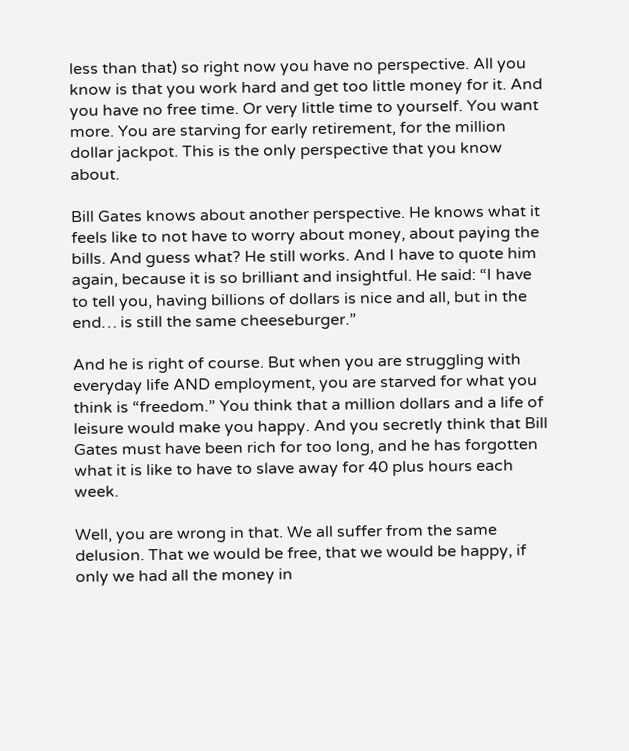less than that) so right now you have no perspective. All you know is that you work hard and get too little money for it. And you have no free time. Or very little time to yourself. You want more. You are starving for early retirement, for the million dollar jackpot. This is the only perspective that you know about.

Bill Gates knows about another perspective. He knows what it feels like to not have to worry about money, about paying the bills. And guess what? He still works. And I have to quote him again, because it is so brilliant and insightful. He said: “I have to tell you, having billions of dollars is nice and all, but in the end… is still the same cheeseburger.”

And he is right of course. But when you are struggling with everyday life AND employment, you are starved for what you think is “freedom.” You think that a million dollars and a life of leisure would make you happy. And you secretly think that Bill Gates must have been rich for too long, and he has forgotten what it is like to have to slave away for 40 plus hours each week.

Well, you are wrong in that. We all suffer from the same delusion. That we would be free, that we would be happy, if only we had all the money in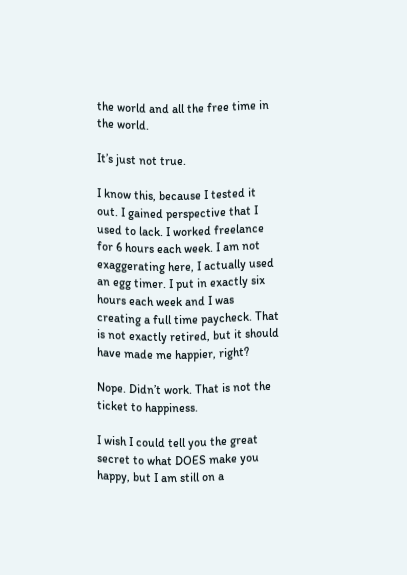the world and all the free time in the world.

It’s just not true.

I know this, because I tested it out. I gained perspective that I used to lack. I worked freelance for 6 hours each week. I am not exaggerating here, I actually used an egg timer. I put in exactly six hours each week and I was creating a full time paycheck. That is not exactly retired, but it should have made me happier, right?

Nope. Didn’t work. That is not the ticket to happiness.

I wish I could tell you the great secret to what DOES make you happy, but I am still on a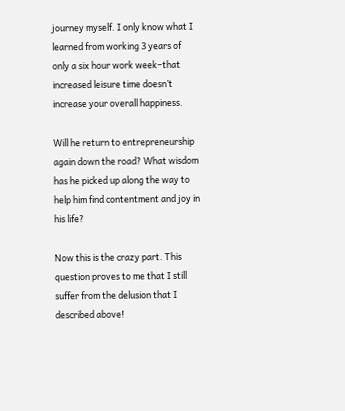journey myself. I only know what I learned from working 3 years of only a six hour work week–that increased leisure time doesn’t increase your overall happiness.

Will he return to entrepreneurship again down the road? What wisdom has he picked up along the way to help him find contentment and joy in his life?

Now this is the crazy part. This question proves to me that I still suffer from the delusion that I described above!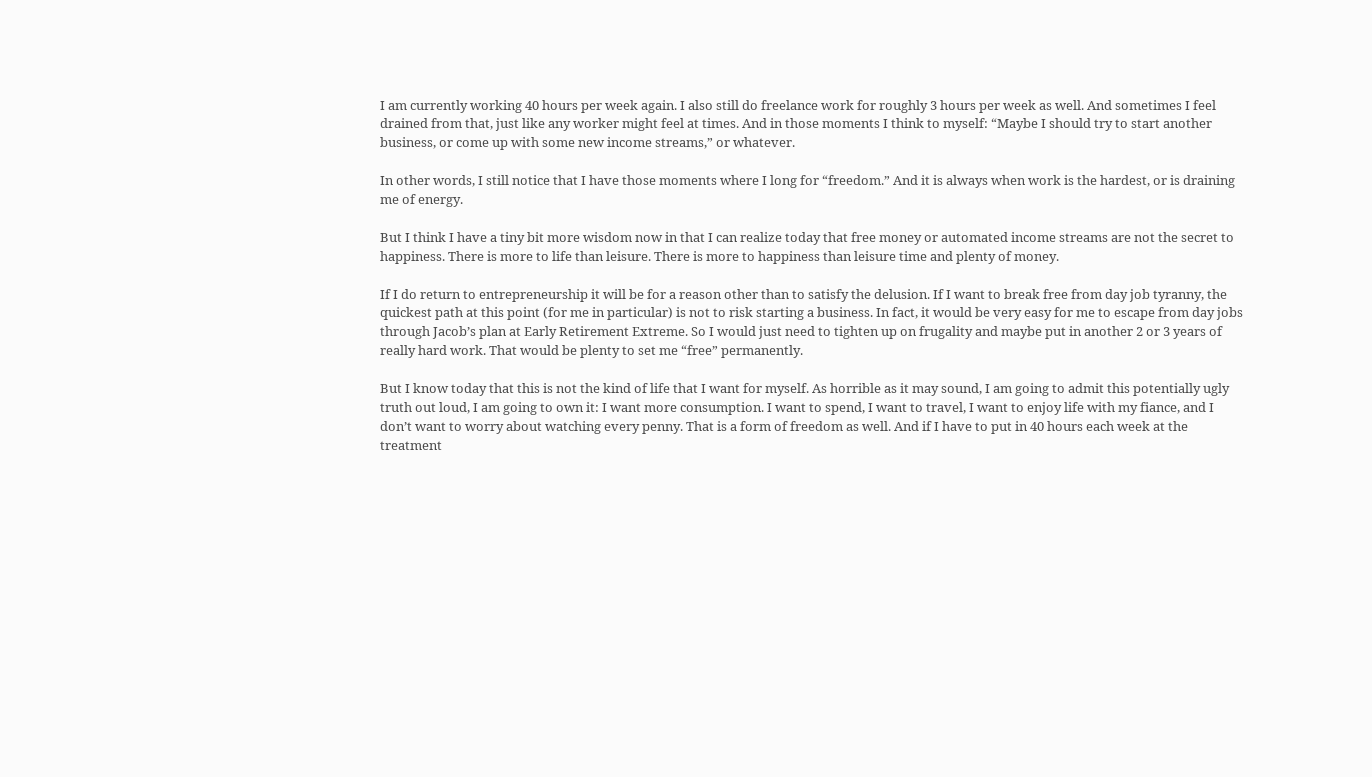I am currently working 40 hours per week again. I also still do freelance work for roughly 3 hours per week as well. And sometimes I feel drained from that, just like any worker might feel at times. And in those moments I think to myself: “Maybe I should try to start another business, or come up with some new income streams,” or whatever.

In other words, I still notice that I have those moments where I long for “freedom.” And it is always when work is the hardest, or is draining me of energy.

But I think I have a tiny bit more wisdom now in that I can realize today that free money or automated income streams are not the secret to happiness. There is more to life than leisure. There is more to happiness than leisure time and plenty of money.

If I do return to entrepreneurship it will be for a reason other than to satisfy the delusion. If I want to break free from day job tyranny, the quickest path at this point (for me in particular) is not to risk starting a business. In fact, it would be very easy for me to escape from day jobs through Jacob’s plan at Early Retirement Extreme. So I would just need to tighten up on frugality and maybe put in another 2 or 3 years of really hard work. That would be plenty to set me “free” permanently.

But I know today that this is not the kind of life that I want for myself. As horrible as it may sound, I am going to admit this potentially ugly truth out loud, I am going to own it: I want more consumption. I want to spend, I want to travel, I want to enjoy life with my fiance, and I don’t want to worry about watching every penny. That is a form of freedom as well. And if I have to put in 40 hours each week at the treatment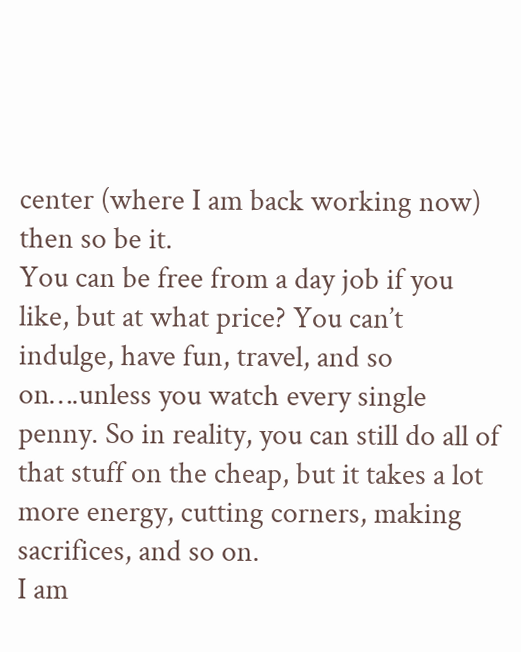center (where I am back working now) then so be it.
You can be free from a day job if you like, but at what price? You can’t indulge, have fun, travel, and so on….unless you watch every single penny. So in reality, you can still do all of that stuff on the cheap, but it takes a lot more energy, cutting corners, making sacrifices, and so on.
I am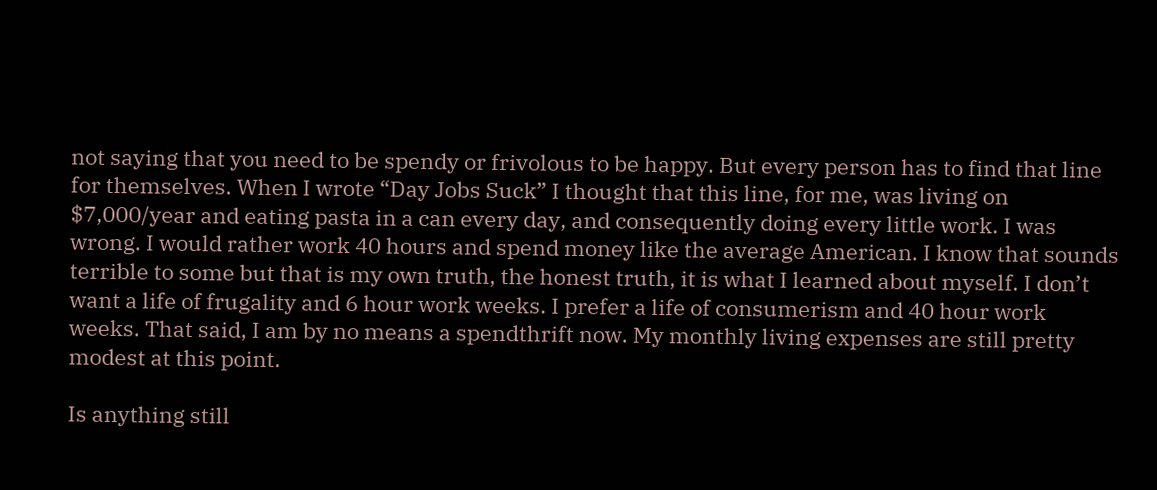not saying that you need to be spendy or frivolous to be happy. But every person has to find that line for themselves. When I wrote “Day Jobs Suck” I thought that this line, for me, was living on $7,000/year and eating pasta in a can every day, and consequently doing every little work. I was wrong. I would rather work 40 hours and spend money like the average American. I know that sounds terrible to some but that is my own truth, the honest truth, it is what I learned about myself. I don’t want a life of frugality and 6 hour work weeks. I prefer a life of consumerism and 40 hour work weeks. That said, I am by no means a spendthrift now. My monthly living expenses are still pretty modest at this point.

Is anything still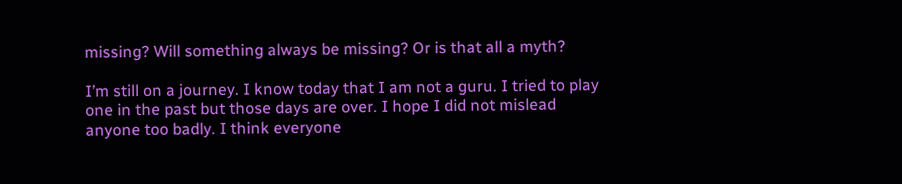missing? Will something always be missing? Or is that all a myth?

I’m still on a journey. I know today that I am not a guru. I tried to play one in the past but those days are over. I hope I did not mislead anyone too badly. I think everyone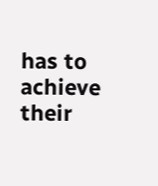has to achieve their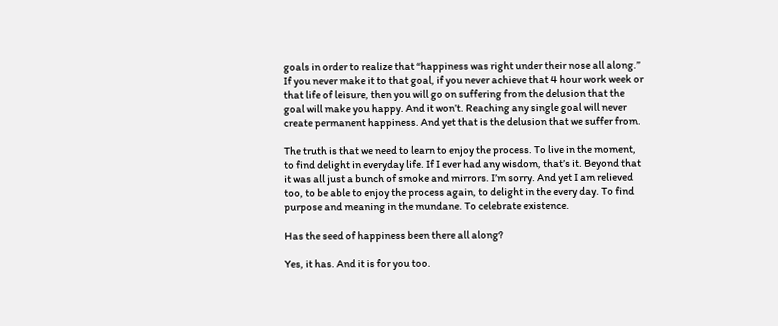goals in order to realize that “happiness was right under their nose all along.” If you never make it to that goal, if you never achieve that 4 hour work week or that life of leisure, then you will go on suffering from the delusion that the goal will make you happy. And it won’t. Reaching any single goal will never create permanent happiness. And yet that is the delusion that we suffer from.

The truth is that we need to learn to enjoy the process. To live in the moment, to find delight in everyday life. If I ever had any wisdom, that’s it. Beyond that it was all just a bunch of smoke and mirrors. I’m sorry. And yet I am relieved too, to be able to enjoy the process again, to delight in the every day. To find purpose and meaning in the mundane. To celebrate existence.

Has the seed of happiness been there all along?

Yes, it has. And it is for you too.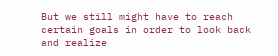But we still might have to reach certain goals in order to look back and realize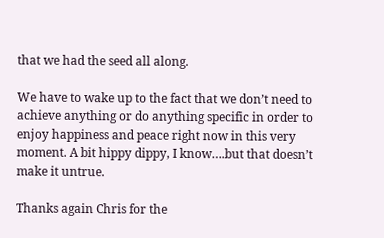that we had the seed all along.

We have to wake up to the fact that we don’t need to achieve anything or do anything specific in order to enjoy happiness and peace right now in this very moment. A bit hippy dippy, I know….but that doesn’t make it untrue.

Thanks again Chris for the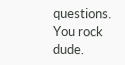questions. You rock dude.